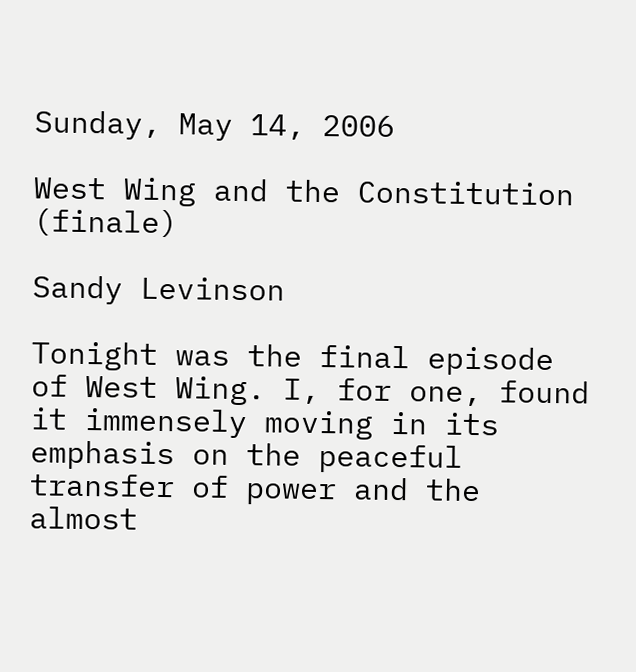Sunday, May 14, 2006

West Wing and the Constitution (finale)

Sandy Levinson

Tonight was the final episode of West Wing. I, for one, found it immensely moving in its emphasis on the peaceful transfer of power and the almost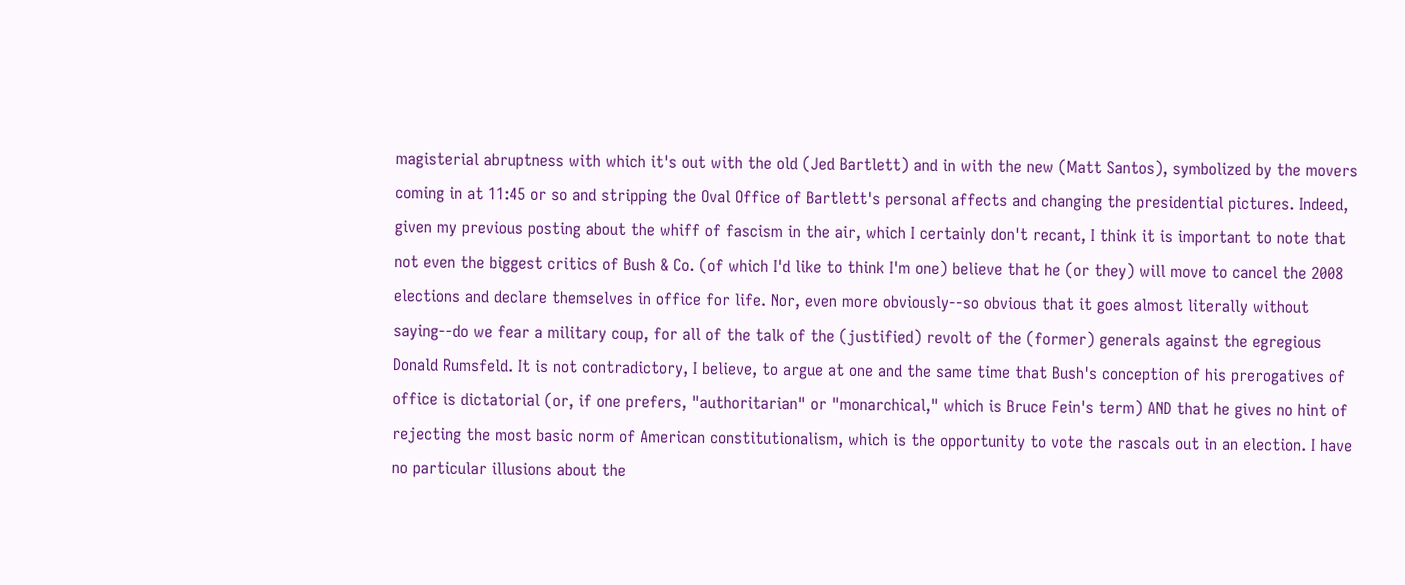magisterial abruptness with which it's out with the old (Jed Bartlett) and in with the new (Matt Santos), symbolized by the movers coming in at 11:45 or so and stripping the Oval Office of Bartlett's personal affects and changing the presidential pictures. Indeed, given my previous posting about the whiff of fascism in the air, which I certainly don't recant, I think it is important to note that not even the biggest critics of Bush & Co. (of which I'd like to think I'm one) believe that he (or they) will move to cancel the 2008 elections and declare themselves in office for life. Nor, even more obviously--so obvious that it goes almost literally without saying--do we fear a military coup, for all of the talk of the (justified) revolt of the (former) generals against the egregious Donald Rumsfeld. It is not contradictory, I believe, to argue at one and the same time that Bush's conception of his prerogatives of office is dictatorial (or, if one prefers, "authoritarian" or "monarchical," which is Bruce Fein's term) AND that he gives no hint of rejecting the most basic norm of American constitutionalism, which is the opportunity to vote the rascals out in an election. I have no particular illusions about the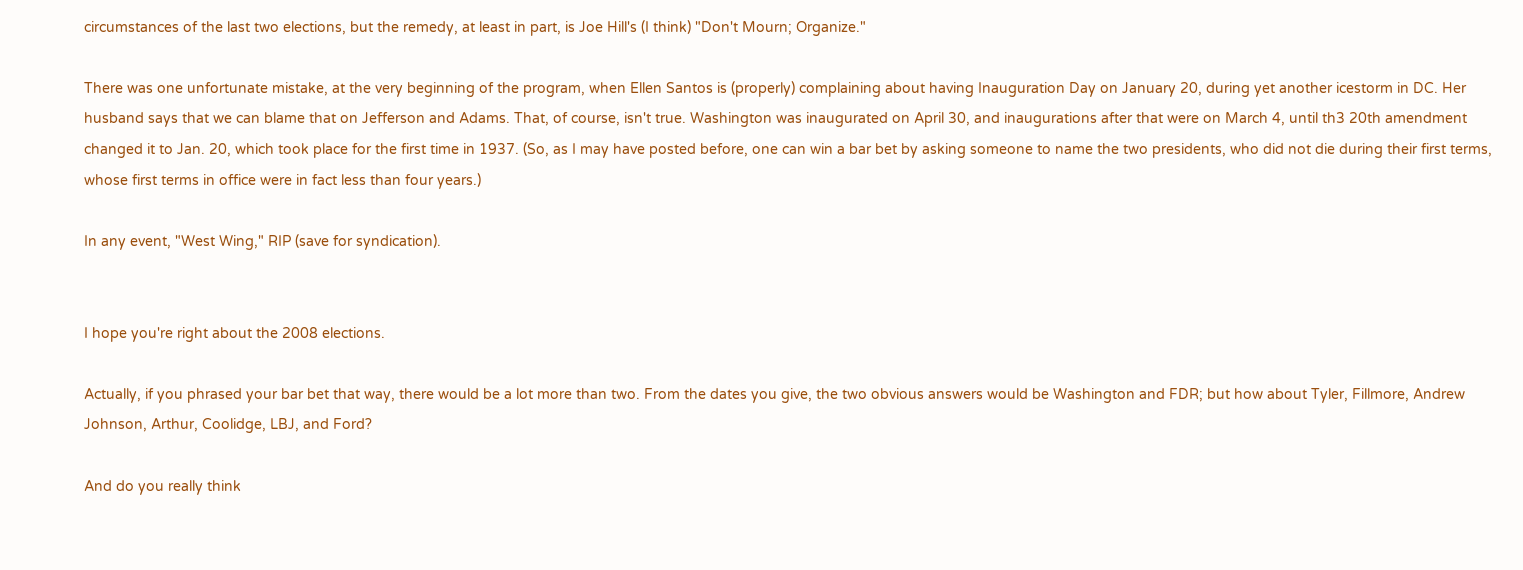circumstances of the last two elections, but the remedy, at least in part, is Joe Hill's (I think) "Don't Mourn; Organize."

There was one unfortunate mistake, at the very beginning of the program, when Ellen Santos is (properly) complaining about having Inauguration Day on January 20, during yet another icestorm in DC. Her husband says that we can blame that on Jefferson and Adams. That, of course, isn't true. Washington was inaugurated on April 30, and inaugurations after that were on March 4, until th3 20th amendment changed it to Jan. 20, which took place for the first time in 1937. (So, as I may have posted before, one can win a bar bet by asking someone to name the two presidents, who did not die during their first terms, whose first terms in office were in fact less than four years.)

In any event, "West Wing," RIP (save for syndication).


I hope you're right about the 2008 elections.

Actually, if you phrased your bar bet that way, there would be a lot more than two. From the dates you give, the two obvious answers would be Washington and FDR; but how about Tyler, Fillmore, Andrew Johnson, Arthur, Coolidge, LBJ, and Ford?

And do you really think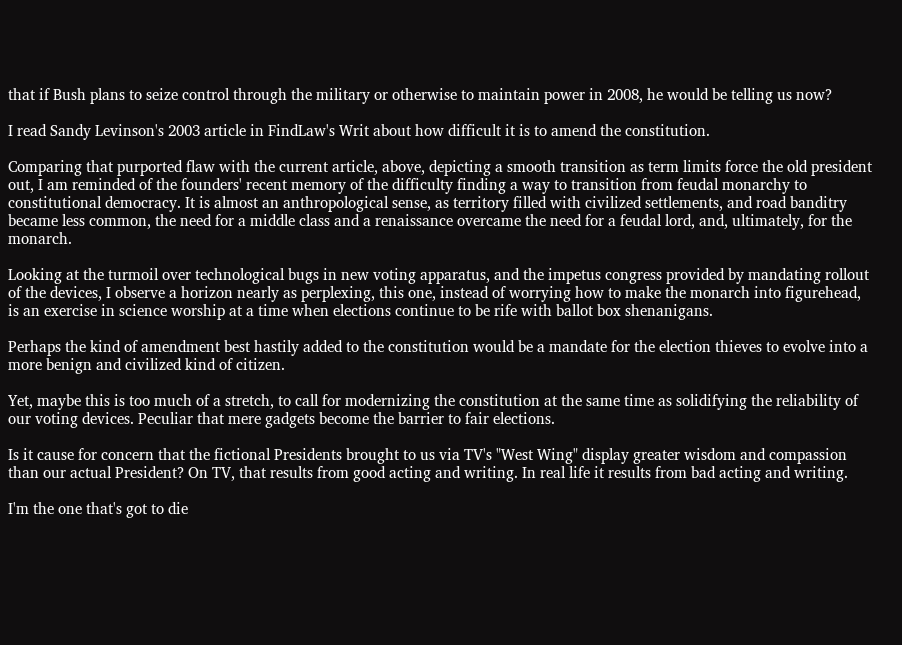that if Bush plans to seize control through the military or otherwise to maintain power in 2008, he would be telling us now?

I read Sandy Levinson's 2003 article in FindLaw's Writ about how difficult it is to amend the constitution.

Comparing that purported flaw with the current article, above, depicting a smooth transition as term limits force the old president out, I am reminded of the founders' recent memory of the difficulty finding a way to transition from feudal monarchy to constitutional democracy. It is almost an anthropological sense, as territory filled with civilized settlements, and road banditry became less common, the need for a middle class and a renaissance overcame the need for a feudal lord, and, ultimately, for the monarch.

Looking at the turmoil over technological bugs in new voting apparatus, and the impetus congress provided by mandating rollout of the devices, I observe a horizon nearly as perplexing, this one, instead of worrying how to make the monarch into figurehead, is an exercise in science worship at a time when elections continue to be rife with ballot box shenanigans.

Perhaps the kind of amendment best hastily added to the constitution would be a mandate for the election thieves to evolve into a more benign and civilized kind of citizen.

Yet, maybe this is too much of a stretch, to call for modernizing the constitution at the same time as solidifying the reliability of our voting devices. Peculiar that mere gadgets become the barrier to fair elections.

Is it cause for concern that the fictional Presidents brought to us via TV's "West Wing" display greater wisdom and compassion than our actual President? On TV, that results from good acting and writing. In real life it results from bad acting and writing.

I'm the one that's got to die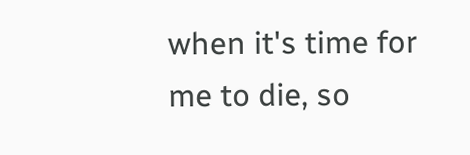when it's time for me to die, so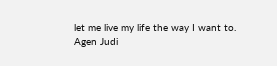let me live my life the way I want to.
Agen Judi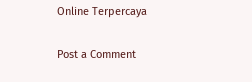Online Terpercaya

Post a Comment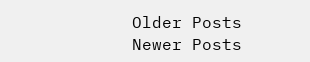Older Posts
Newer Posts